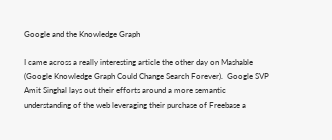Google and the Knowledge Graph

I came across a really interesting article the other day on Mashable (Google Knowledge Graph Could Change Search Forever).  Google SVP Amit Singhal lays out their efforts around a more semantic understanding of the web leveraging their purchase of Freebase a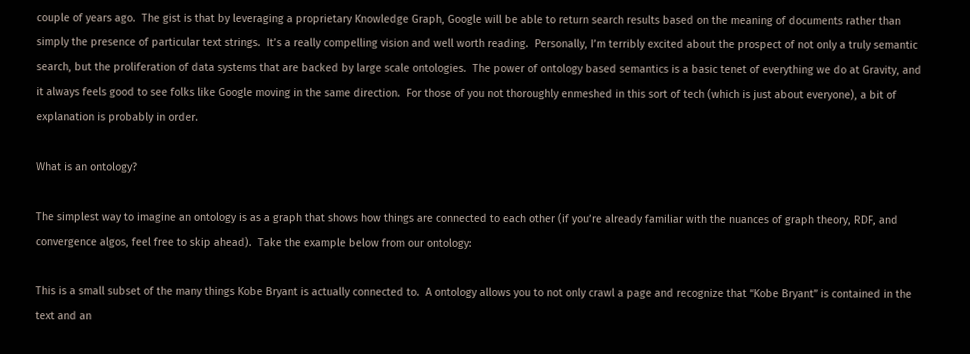couple of years ago.  The gist is that by leveraging a proprietary Knowledge Graph, Google will be able to return search results based on the meaning of documents rather than simply the presence of particular text strings.  It’s a really compelling vision and well worth reading.  Personally, I’m terribly excited about the prospect of not only a truly semantic search, but the proliferation of data systems that are backed by large scale ontologies.  The power of ontology based semantics is a basic tenet of everything we do at Gravity, and it always feels good to see folks like Google moving in the same direction.  For those of you not thoroughly enmeshed in this sort of tech (which is just about everyone), a bit of explanation is probably in order.

What is an ontology?

The simplest way to imagine an ontology is as a graph that shows how things are connected to each other (if you’re already familiar with the nuances of graph theory, RDF, and convergence algos, feel free to skip ahead).  Take the example below from our ontology:

This is a small subset of the many things Kobe Bryant is actually connected to.  A ontology allows you to not only crawl a page and recognize that “Kobe Bryant” is contained in the text and an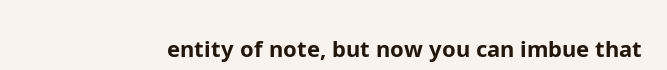entity of note, but now you can imbue that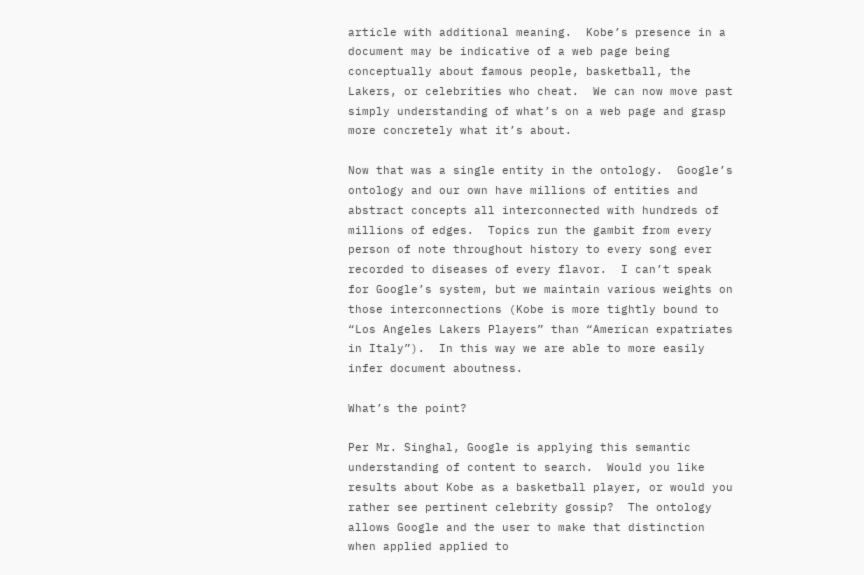article with additional meaning.  Kobe’s presence in a document may be indicative of a web page being conceptually about famous people, basketball, the Lakers, or celebrities who cheat.  We can now move past simply understanding of what’s on a web page and grasp more concretely what it’s about.

Now that was a single entity in the ontology.  Google’s ontology and our own have millions of entities and abstract concepts all interconnected with hundreds of millions of edges.  Topics run the gambit from every person of note throughout history to every song ever recorded to diseases of every flavor.  I can’t speak for Google’s system, but we maintain various weights on those interconnections (Kobe is more tightly bound to “Los Angeles Lakers Players” than “American expatriates in Italy”).  In this way we are able to more easily infer document aboutness.

What’s the point?

Per Mr. Singhal, Google is applying this semantic understanding of content to search.  Would you like results about Kobe as a basketball player, or would you rather see pertinent celebrity gossip?  The ontology allows Google and the user to make that distinction when applied applied to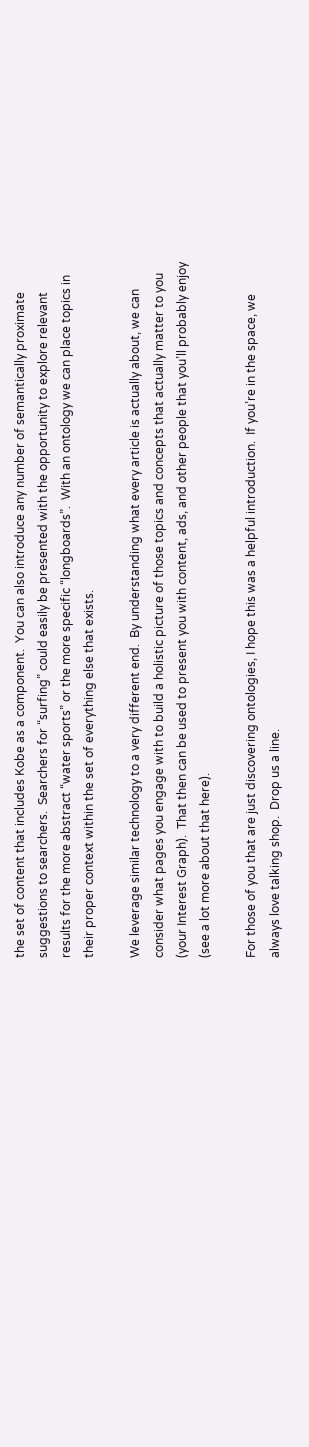the set of content that includes Kobe as a component.  You can also introduce any number of semantically proximate suggestions to searchers.  Searchers for “surfing” could easily be presented with the opportunity to explore relevant results for the more abstract “water sports” or the more specific “longboards”.  With an ontology we can place topics in their proper context within the set of everything else that exists.

We leverage similar technology to a very different end.  By understanding what every article is actually about, we can consider what pages you engage with to build a holistic picture of those topics and concepts that actually matter to you (your Interest Graph).  That then can be used to present you with content, ads, and other people that you’ll probably enjoy (see a lot more about that here).

For those of you that are just discovering ontologies, I hope this was a helpful introduction.  If you’re in the space, we always love talking shop.  Drop us a line.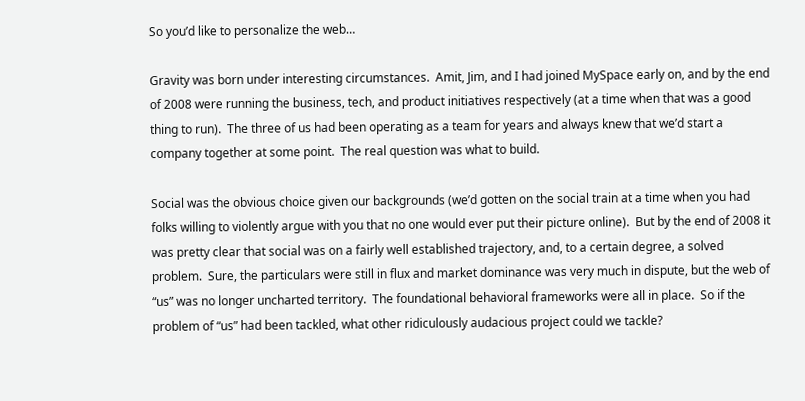So you’d like to personalize the web…

Gravity was born under interesting circumstances.  Amit, Jim, and I had joined MySpace early on, and by the end of 2008 were running the business, tech, and product initiatives respectively (at a time when that was a good thing to run).  The three of us had been operating as a team for years and always knew that we’d start a company together at some point.  The real question was what to build.

Social was the obvious choice given our backgrounds (we’d gotten on the social train at a time when you had folks willing to violently argue with you that no one would ever put their picture online).  But by the end of 2008 it was pretty clear that social was on a fairly well established trajectory, and, to a certain degree, a solved problem.  Sure, the particulars were still in flux and market dominance was very much in dispute, but the web of “us” was no longer uncharted territory.  The foundational behavioral frameworks were all in place.  So if the problem of “us” had been tackled, what other ridiculously audacious project could we tackle?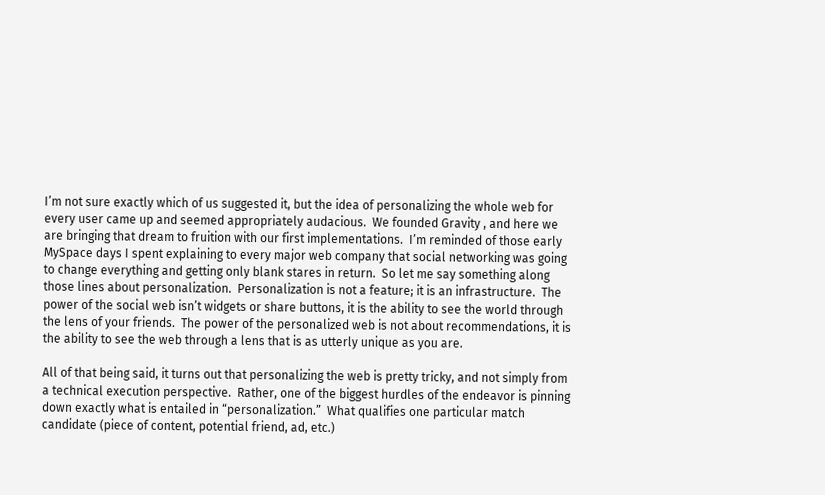I’m not sure exactly which of us suggested it, but the idea of personalizing the whole web for every user came up and seemed appropriately audacious.  We founded Gravity , and here we are bringing that dream to fruition with our first implementations.  I’m reminded of those early MySpace days I spent explaining to every major web company that social networking was going to change everything and getting only blank stares in return.  So let me say something along those lines about personalization.  Personalization is not a feature; it is an infrastructure.  The power of the social web isn’t widgets or share buttons, it is the ability to see the world through the lens of your friends.  The power of the personalized web is not about recommendations, it is the ability to see the web through a lens that is as utterly unique as you are.

All of that being said, it turns out that personalizing the web is pretty tricky, and not simply from a technical execution perspective.  Rather, one of the biggest hurdles of the endeavor is pinning down exactly what is entailed in “personalization.”  What qualifies one particular match candidate (piece of content, potential friend, ad, etc.)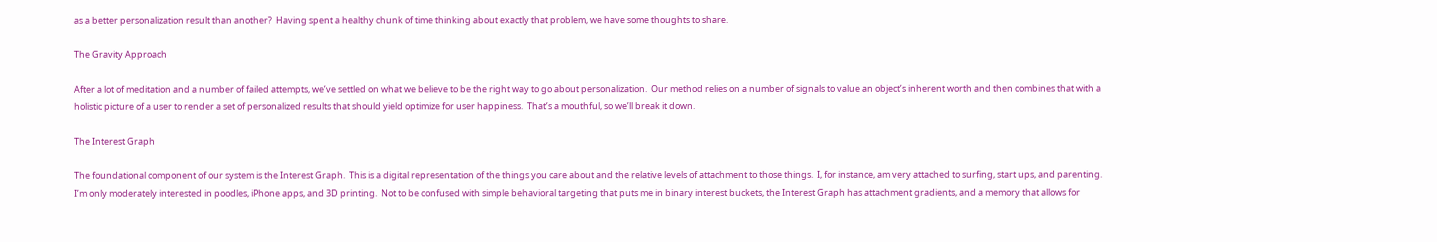as a better personalization result than another?  Having spent a healthy chunk of time thinking about exactly that problem, we have some thoughts to share.

The Gravity Approach

After a lot of meditation and a number of failed attempts, we’ve settled on what we believe to be the right way to go about personalization.  Our method relies on a number of signals to value an object’s inherent worth and then combines that with a holistic picture of a user to render a set of personalized results that should yield optimize for user happiness.  That’s a mouthful, so we’ll break it down.

The Interest Graph

The foundational component of our system is the Interest Graph.  This is a digital representation of the things you care about and the relative levels of attachment to those things.  I, for instance, am very attached to surfing, start ups, and parenting.  I’m only moderately interested in poodles, iPhone apps, and 3D printing.  Not to be confused with simple behavioral targeting that puts me in binary interest buckets, the Interest Graph has attachment gradients, and a memory that allows for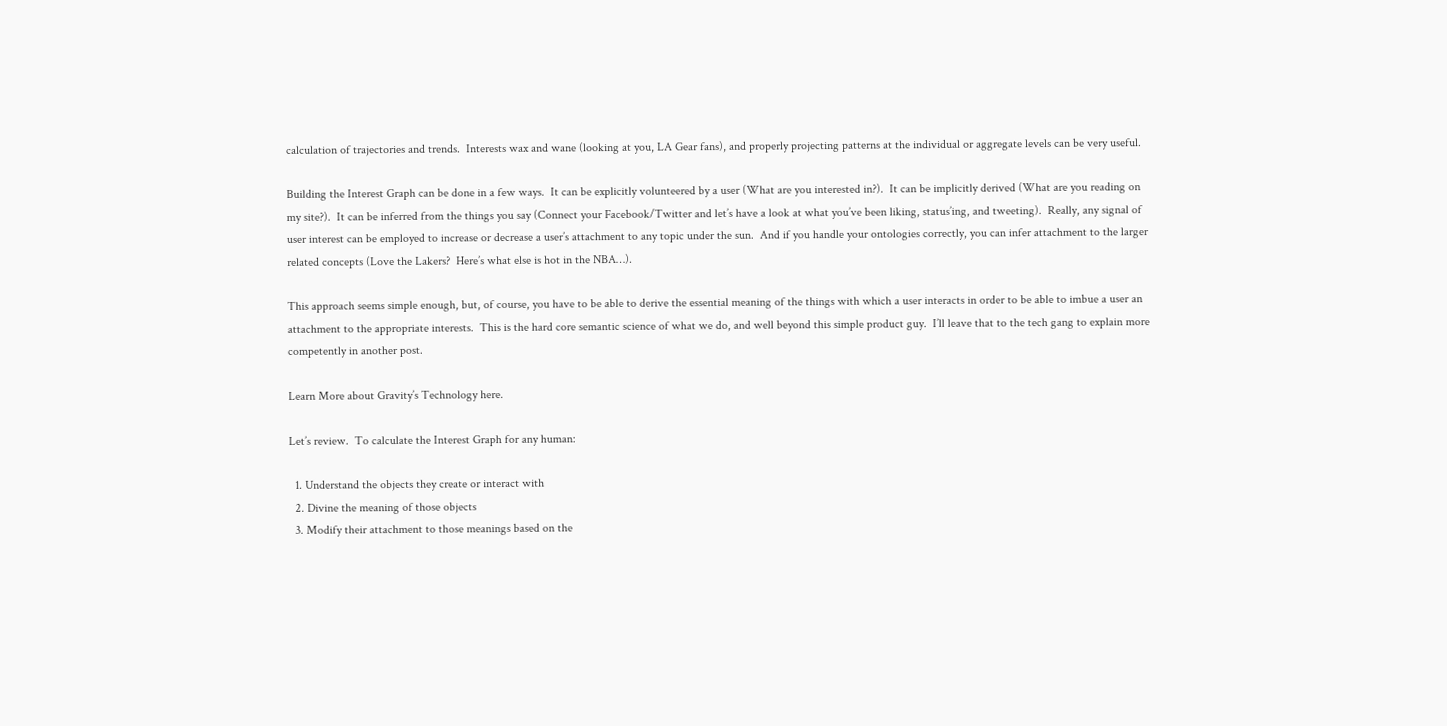calculation of trajectories and trends.  Interests wax and wane (looking at you, LA Gear fans), and properly projecting patterns at the individual or aggregate levels can be very useful.

Building the Interest Graph can be done in a few ways.  It can be explicitly volunteered by a user (What are you interested in?).  It can be implicitly derived (What are you reading on my site?).  It can be inferred from the things you say (Connect your Facebook/Twitter and let’s have a look at what you’ve been liking, status’ing, and tweeting).  Really, any signal of user interest can be employed to increase or decrease a user’s attachment to any topic under the sun.  And if you handle your ontologies correctly, you can infer attachment to the larger related concepts (Love the Lakers?  Here’s what else is hot in the NBA…).

This approach seems simple enough, but, of course, you have to be able to derive the essential meaning of the things with which a user interacts in order to be able to imbue a user an attachment to the appropriate interests.  This is the hard core semantic science of what we do, and well beyond this simple product guy.  I’ll leave that to the tech gang to explain more competently in another post.

Learn More about Gravity’s Technology here.

Let’s review.  To calculate the Interest Graph for any human:

  1. Understand the objects they create or interact with
  2. Divine the meaning of those objects
  3. Modify their attachment to those meanings based on the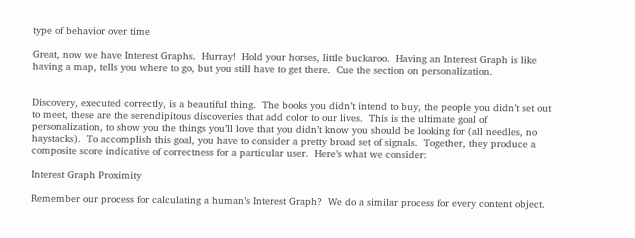type of behavior over time

Great, now we have Interest Graphs.  Hurray!  Hold your horses, little buckaroo.  Having an Interest Graph is like having a map, tells you where to go, but you still have to get there.  Cue the section on personalization.


Discovery, executed correctly, is a beautiful thing.  The books you didn’t intend to buy, the people you didn’t set out to meet, these are the serendipitous discoveries that add color to our lives.  This is the ultimate goal of personalization, to show you the things you’ll love that you didn’t know you should be looking for (all needles, no haystacks).  To accomplish this goal, you have to consider a pretty broad set of signals.  Together, they produce a composite score indicative of correctness for a particular user.  Here’s what we consider:

Interest Graph Proximity

Remember our process for calculating a human’s Interest Graph?  We do a similar process for every content object.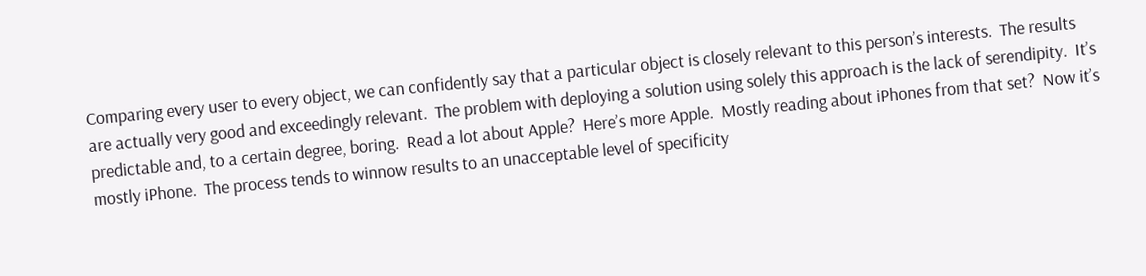Comparing every user to every object, we can confidently say that a particular object is closely relevant to this person’s interests.  The results are actually very good and exceedingly relevant.  The problem with deploying a solution using solely this approach is the lack of serendipity.  It’s predictable and, to a certain degree, boring.  Read a lot about Apple?  Here’s more Apple.  Mostly reading about iPhones from that set?  Now it’s mostly iPhone.  The process tends to winnow results to an unacceptable level of specificity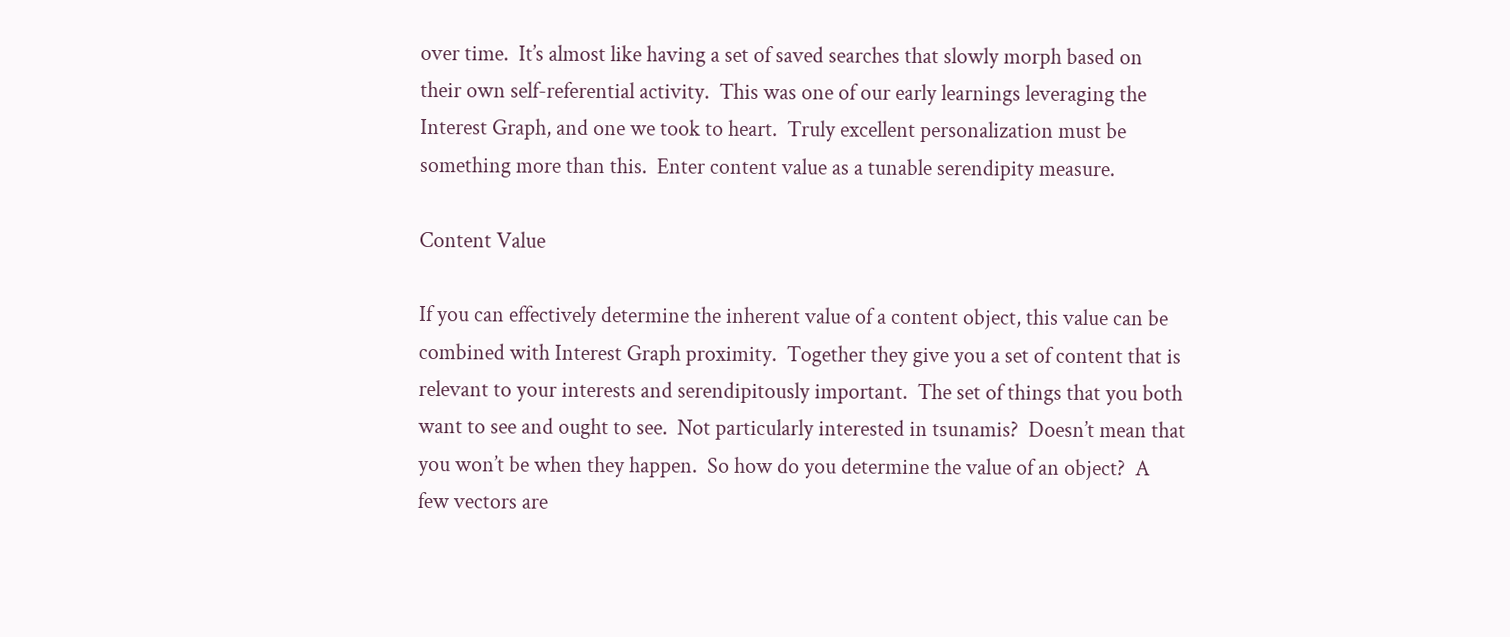over time.  It’s almost like having a set of saved searches that slowly morph based on their own self-referential activity.  This was one of our early learnings leveraging the Interest Graph, and one we took to heart.  Truly excellent personalization must be something more than this.  Enter content value as a tunable serendipity measure.

Content Value

If you can effectively determine the inherent value of a content object, this value can be combined with Interest Graph proximity.  Together they give you a set of content that is relevant to your interests and serendipitously important.  The set of things that you both want to see and ought to see.  Not particularly interested in tsunamis?  Doesn’t mean that you won’t be when they happen.  So how do you determine the value of an object?  A few vectors are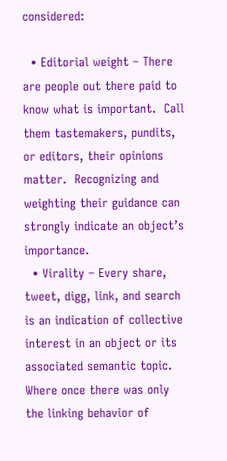considered:

  • Editorial weight – There are people out there paid to know what is important.  Call them tastemakers, pundits, or editors, their opinions matter.  Recognizing and weighting their guidance can strongly indicate an object’s importance.
  • Virality – Every share, tweet, digg, link, and search is an indication of collective interest in an object or its associated semantic topic.  Where once there was only the linking behavior of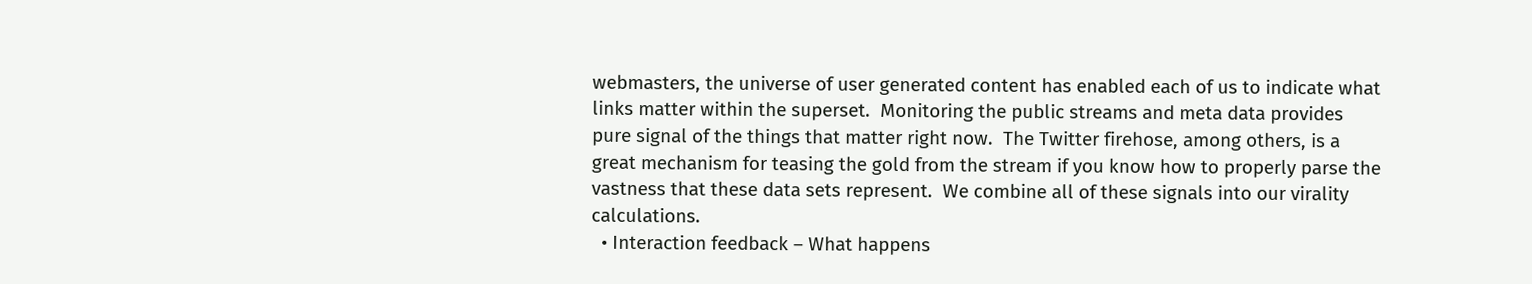webmasters, the universe of user generated content has enabled each of us to indicate what links matter within the superset.  Monitoring the public streams and meta data provides pure signal of the things that matter right now.  The Twitter firehose, among others, is a great mechanism for teasing the gold from the stream if you know how to properly parse the vastness that these data sets represent.  We combine all of these signals into our virality calculations.
  • Interaction feedback – What happens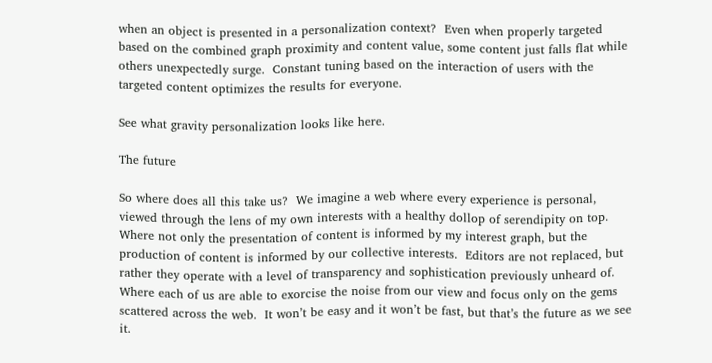when an object is presented in a personalization context?  Even when properly targeted based on the combined graph proximity and content value, some content just falls flat while others unexpectedly surge.  Constant tuning based on the interaction of users with the targeted content optimizes the results for everyone.

See what gravity personalization looks like here.

The future

So where does all this take us?  We imagine a web where every experience is personal, viewed through the lens of my own interests with a healthy dollop of serendipity on top.  Where not only the presentation of content is informed by my interest graph, but the production of content is informed by our collective interests.  Editors are not replaced, but rather they operate with a level of transparency and sophistication previously unheard of.  Where each of us are able to exorcise the noise from our view and focus only on the gems scattered across the web.  It won’t be easy and it won’t be fast, but that’s the future as we see it.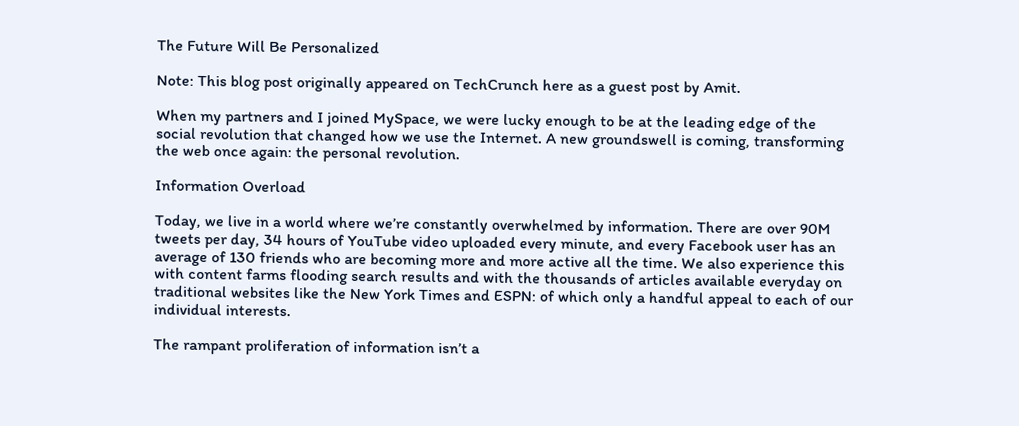The Future Will Be Personalized

Note: This blog post originally appeared on TechCrunch here as a guest post by Amit.

When my partners and I joined MySpace, we were lucky enough to be at the leading edge of the social revolution that changed how we use the Internet. A new groundswell is coming, transforming the web once again: the personal revolution.

Information Overload

Today, we live in a world where we’re constantly overwhelmed by information. There are over 90M tweets per day, 34 hours of YouTube video uploaded every minute, and every Facebook user has an average of 130 friends who are becoming more and more active all the time. We also experience this with content farms flooding search results and with the thousands of articles available everyday on traditional websites like the New York Times and ESPN: of which only a handful appeal to each of our individual interests.

The rampant proliferation of information isn’t a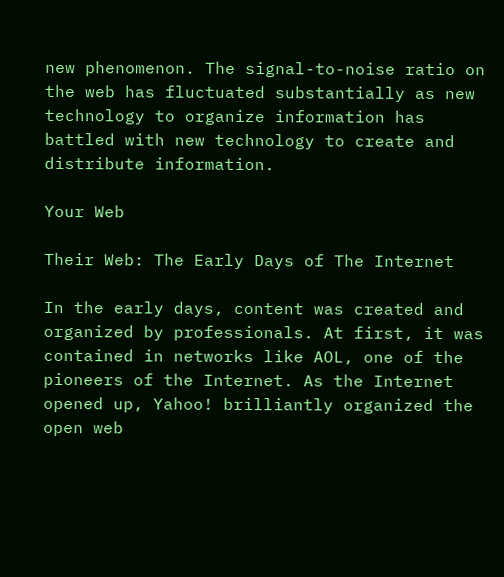new phenomenon. The signal-to-noise ratio on the web has fluctuated substantially as new technology to organize information has battled with new technology to create and distribute information.

Your Web

Their Web: The Early Days of The Internet

In the early days, content was created and organized by professionals. At first, it was contained in networks like AOL, one of the pioneers of the Internet. As the Internet opened up, Yahoo! brilliantly organized the open web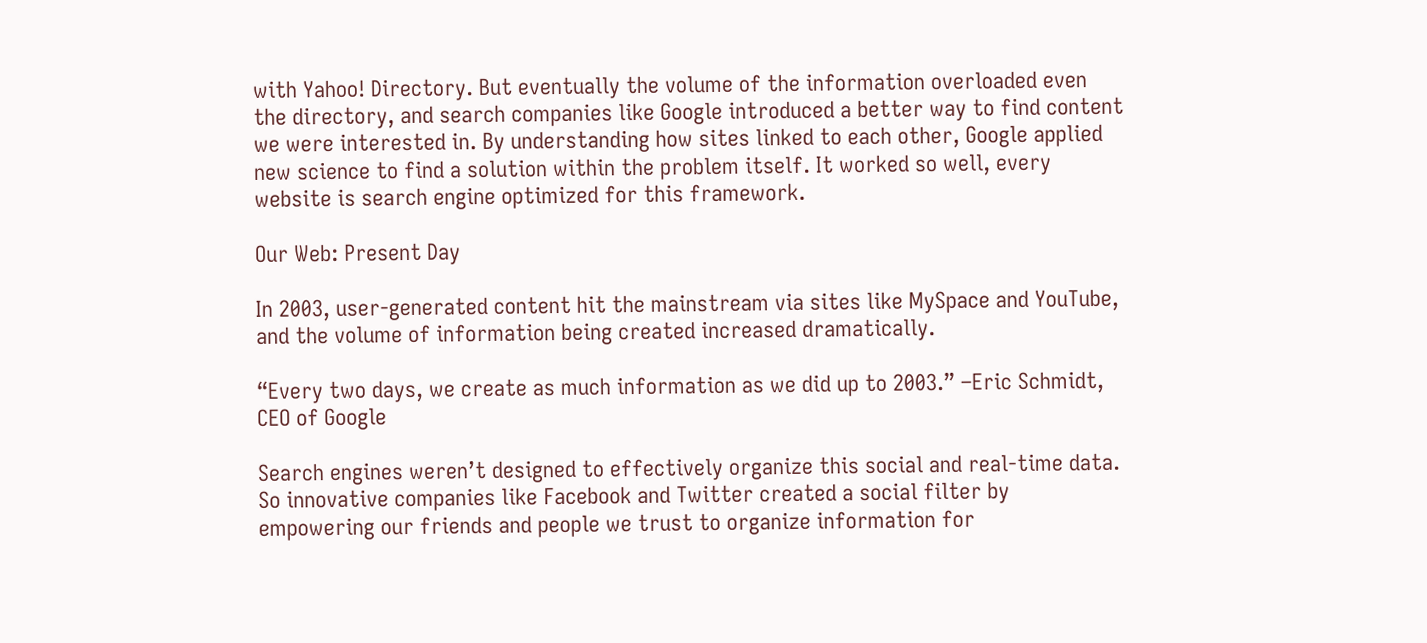with Yahoo! Directory. But eventually the volume of the information overloaded even the directory, and search companies like Google introduced a better way to find content we were interested in. By understanding how sites linked to each other, Google applied new science to find a solution within the problem itself. It worked so well, every website is search engine optimized for this framework.

Our Web: Present Day

In 2003, user-generated content hit the mainstream via sites like MySpace and YouTube, and the volume of information being created increased dramatically.

“Every two days, we create as much information as we did up to 2003.” –Eric Schmidt, CEO of Google

Search engines weren’t designed to effectively organize this social and real-time data. So innovative companies like Facebook and Twitter created a social filter by empowering our friends and people we trust to organize information for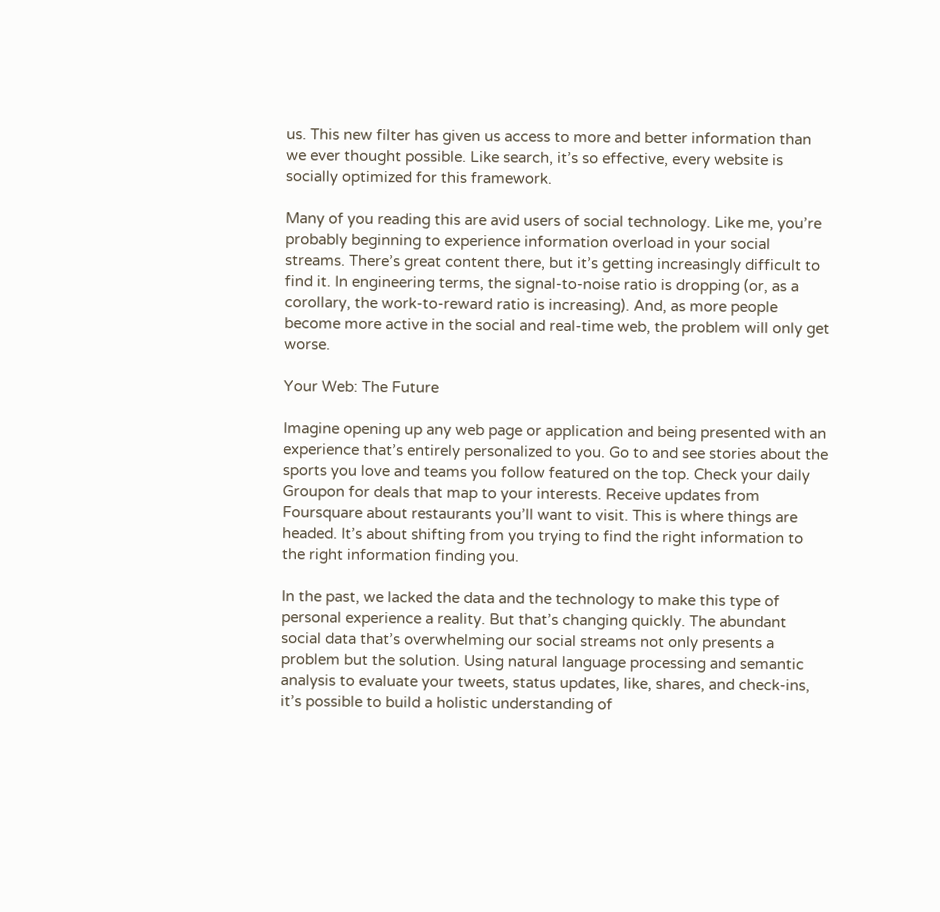us. This new filter has given us access to more and better information than we ever thought possible. Like search, it’s so effective, every website is socially optimized for this framework.

Many of you reading this are avid users of social technology. Like me, you’re probably beginning to experience information overload in your social streams. There’s great content there, but it’s getting increasingly difficult to find it. In engineering terms, the signal-to-noise ratio is dropping (or, as a corollary, the work-to-reward ratio is increasing). And, as more people become more active in the social and real-time web, the problem will only get worse.

Your Web: The Future

Imagine opening up any web page or application and being presented with an experience that’s entirely personalized to you. Go to and see stories about the sports you love and teams you follow featured on the top. Check your daily Groupon for deals that map to your interests. Receive updates from Foursquare about restaurants you’ll want to visit. This is where things are headed. It’s about shifting from you trying to find the right information to the right information finding you.

In the past, we lacked the data and the technology to make this type of personal experience a reality. But that’s changing quickly. The abundant social data that’s overwhelming our social streams not only presents a problem but the solution. Using natural language processing and semantic analysis to evaluate your tweets, status updates, like, shares, and check-ins, it’s possible to build a holistic understanding of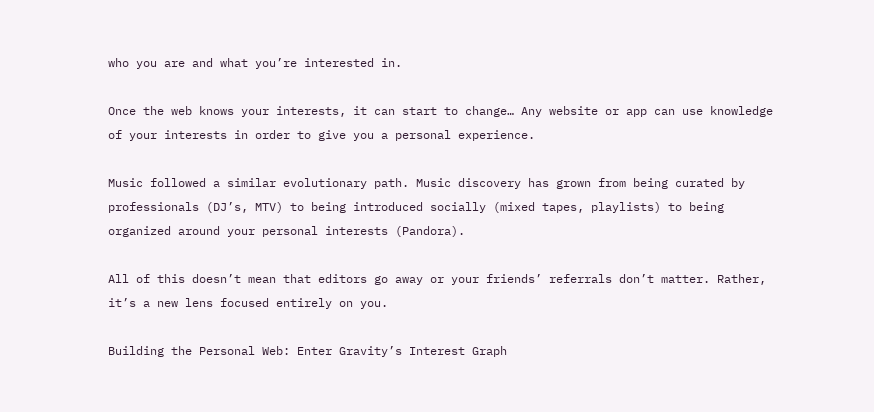who you are and what you’re interested in.

Once the web knows your interests, it can start to change… Any website or app can use knowledge of your interests in order to give you a personal experience.

Music followed a similar evolutionary path. Music discovery has grown from being curated by professionals (DJ’s, MTV) to being introduced socially (mixed tapes, playlists) to being organized around your personal interests (Pandora).

All of this doesn’t mean that editors go away or your friends’ referrals don’t matter. Rather, it’s a new lens focused entirely on you.

Building the Personal Web: Enter Gravity’s Interest Graph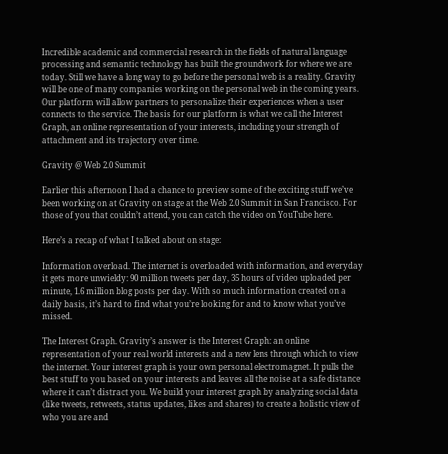Incredible academic and commercial research in the fields of natural language processing and semantic technology has built the groundwork for where we are today. Still we have a long way to go before the personal web is a reality. Gravity will be one of many companies working on the personal web in the coming years. Our platform will allow partners to personalize their experiences when a user connects to the service. The basis for our platform is what we call the Interest Graph, an online representation of your interests, including your strength of attachment and its trajectory over time.

Gravity @ Web 2.0 Summit

Earlier this afternoon I had a chance to preview some of the exciting stuff we’ve been working on at Gravity on stage at the Web 2.0 Summit in San Francisco. For those of you that couldn’t attend, you can catch the video on YouTube here.

Here’s a recap of what I talked about on stage:

Information overload. The internet is overloaded with information, and everyday it gets more unwieldy: 90 million tweets per day, 35 hours of video uploaded per minute, 1.6 million blog posts per day. With so much information created on a daily basis, it’s hard to find what you’re looking for and to know what you’ve missed.

The Interest Graph. Gravity’s answer is the Interest Graph: an online representation of your real world interests and a new lens through which to view the internet. Your interest graph is your own personal electromagnet. It pulls the best stuff to you based on your interests and leaves all the noise at a safe distance where it can’t distract you. We build your interest graph by analyzing social data (like tweets, retweets, status updates, likes and shares) to create a holistic view of who you are and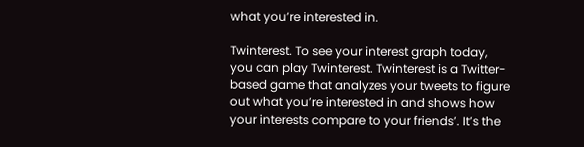what you’re interested in.

Twinterest. To see your interest graph today, you can play Twinterest. Twinterest is a Twitter-based game that analyzes your tweets to figure out what you’re interested in and shows how your interests compare to your friends’. It’s the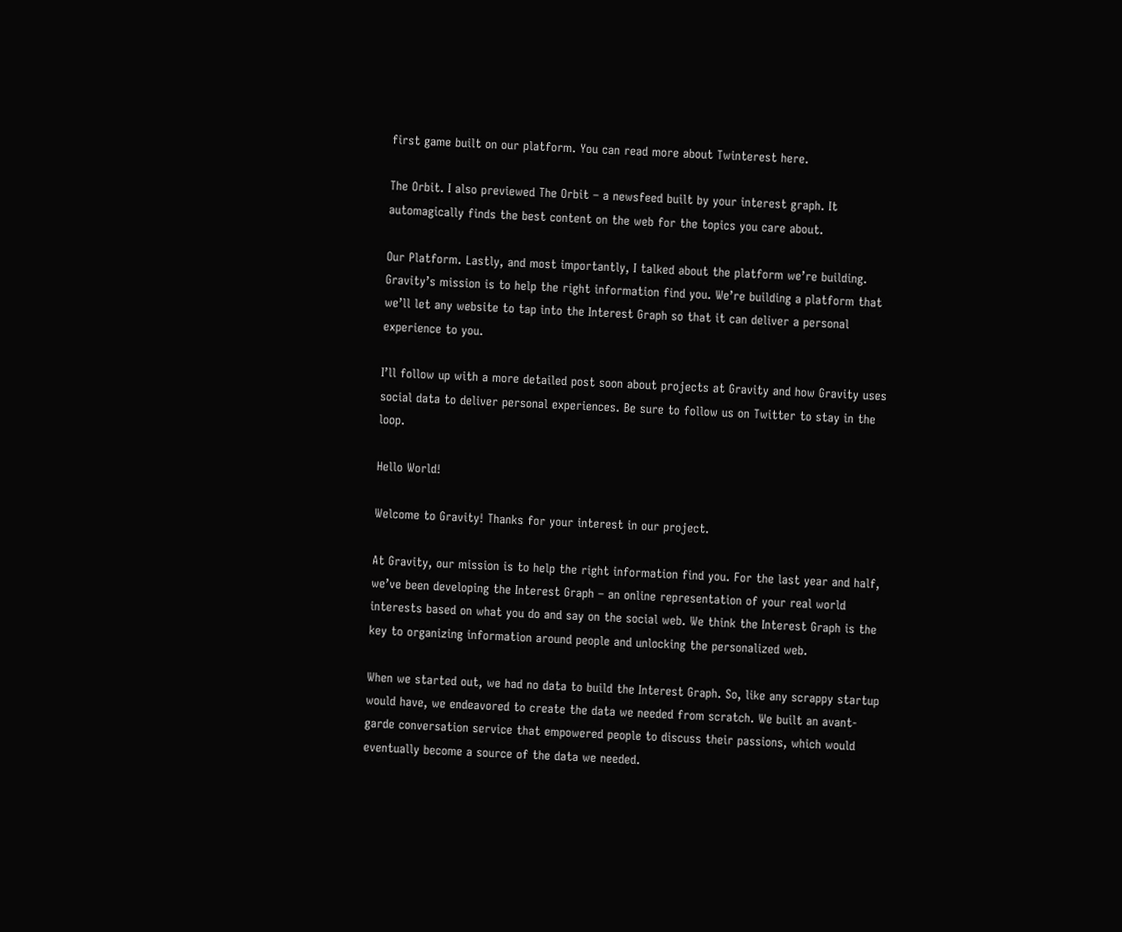first game built on our platform. You can read more about Twinterest here.

The Orbit. I also previewed The Orbit – a newsfeed built by your interest graph. It automagically finds the best content on the web for the topics you care about.

Our Platform. Lastly, and most importantly, I talked about the platform we’re building. Gravity’s mission is to help the right information find you. We’re building a platform that we’ll let any website to tap into the Interest Graph so that it can deliver a personal experience to you.

I’ll follow up with a more detailed post soon about projects at Gravity and how Gravity uses social data to deliver personal experiences. Be sure to follow us on Twitter to stay in the loop.

Hello World!

Welcome to Gravity! Thanks for your interest in our project.

At Gravity, our mission is to help the right information find you. For the last year and half, we’ve been developing the Interest Graph – an online representation of your real world interests based on what you do and say on the social web. We think the Interest Graph is the key to organizing information around people and unlocking the personalized web.

When we started out, we had no data to build the Interest Graph. So, like any scrappy startup would have, we endeavored to create the data we needed from scratch. We built an avant-garde conversation service that empowered people to discuss their passions, which would eventually become a source of the data we needed.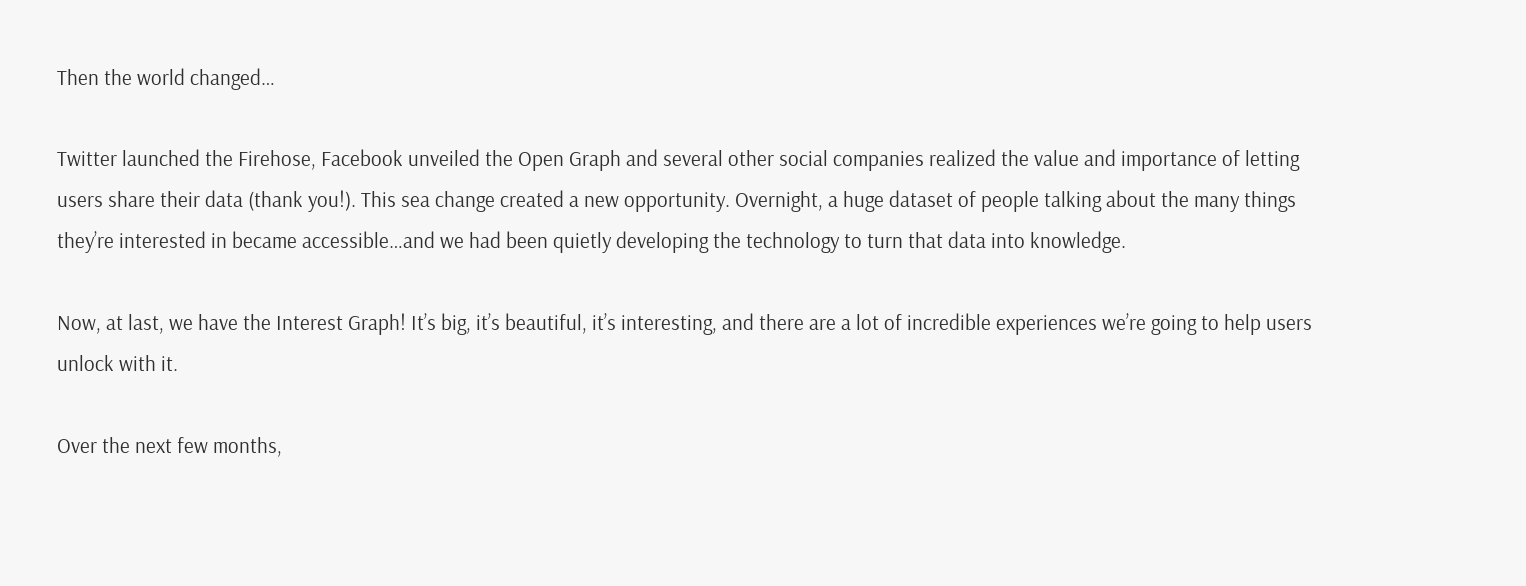Then the world changed…

Twitter launched the Firehose, Facebook unveiled the Open Graph and several other social companies realized the value and importance of letting users share their data (thank you!). This sea change created a new opportunity. Overnight, a huge dataset of people talking about the many things they’re interested in became accessible…and we had been quietly developing the technology to turn that data into knowledge.

Now, at last, we have the Interest Graph! It’s big, it’s beautiful, it’s interesting, and there are a lot of incredible experiences we’re going to help users unlock with it.

Over the next few months,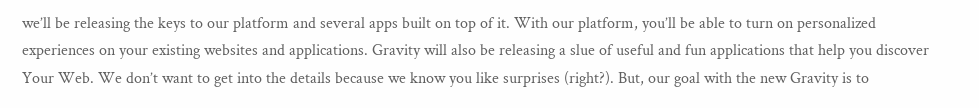we’ll be releasing the keys to our platform and several apps built on top of it. With our platform, you’ll be able to turn on personalized experiences on your existing websites and applications. Gravity will also be releasing a slue of useful and fun applications that help you discover Your Web. We don’t want to get into the details because we know you like surprises (right?). But, our goal with the new Gravity is to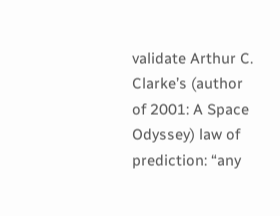validate Arthur C. Clarke’s (author of 2001: A Space Odyssey) law of prediction: “any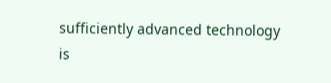sufficiently advanced technology is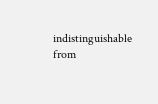indistinguishable from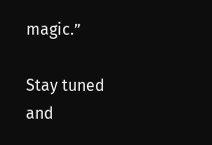magic.”

Stay tuned and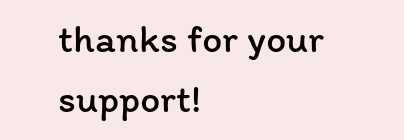thanks for your support!